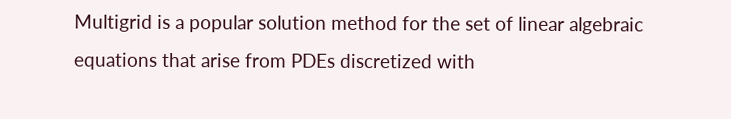Multigrid is a popular solution method for the set of linear algebraic equations that arise from PDEs discretized with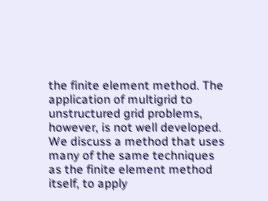the finite element method. The application of multigrid to unstructured grid problems, however, is not well developed. We discuss a method that uses many of the same techniques as the finite element method itself, to apply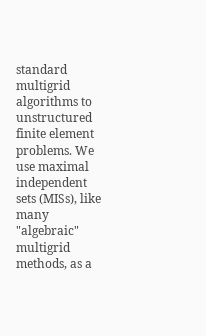standard multigrid algorithms to unstructured finite element problems. We use maximal independent sets (MISs), like many "algebraic" multigrid methods, as a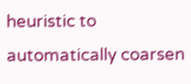heuristic to automatically coarsen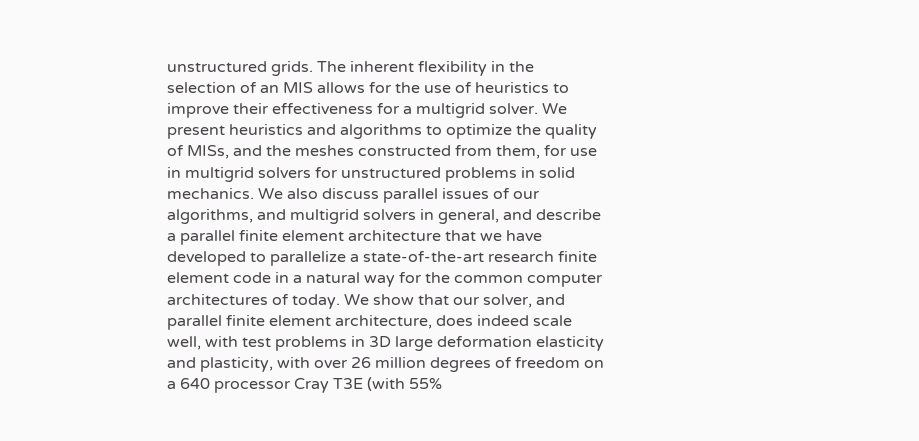unstructured grids. The inherent flexibility in the selection of an MIS allows for the use of heuristics to improve their effectiveness for a multigrid solver. We present heuristics and algorithms to optimize the quality of MISs, and the meshes constructed from them, for use in multigrid solvers for unstructured problems in solid mechanics. We also discuss parallel issues of our algorithms, and multigrid solvers in general, and describe a parallel finite element architecture that we have developed to parallelize a state-of-the-art research finite element code in a natural way for the common computer architectures of today. We show that our solver, and parallel finite element architecture, does indeed scale well, with test problems in 3D large deformation elasticity and plasticity, with over 26 million degrees of freedom on a 640 processor Cray T3E (with 55%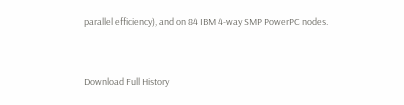parallel efficiency), and on 84 IBM 4-way SMP PowerPC nodes.




Download Full History